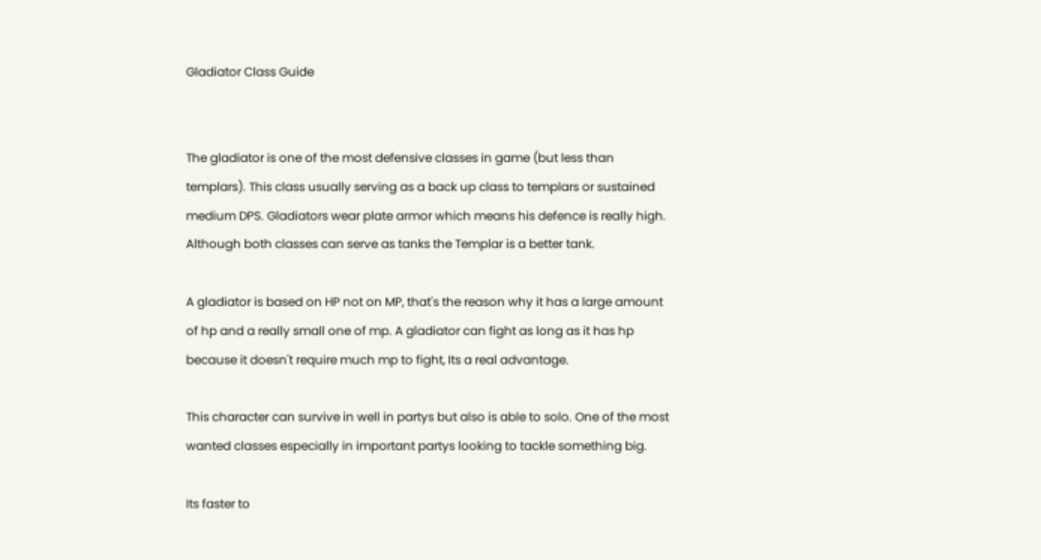Gladiator Class Guide


The gladiator is one of the most defensive classes in game (but less than templars). This class usually serving as a back up class to templars or sustained medium DPS. Gladiators wear plate armor which means his defence is really high. Although both classes can serve as tanks the Templar is a better tank.

A gladiator is based on HP not on MP, that's the reason why it has a large amount of hp and a really small one of mp. A gladiator can fight as long as it has hp because it doesn't require much mp to fight, Its a real advantage.

This character can survive in well in partys but also is able to solo. One of the most wanted classes especially in important partys looking to tackle something big.

Its faster to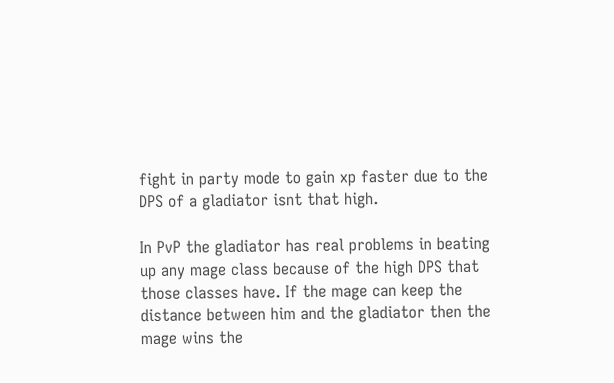fight in party mode to gain xp faster due to the DPS of a gladiator isnt that high.

In PvP the gladiator has real problems in beating up any mage class because of the high DPS that those classes have. If the mage can keep the distance between him and the gladiator then the mage wins the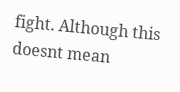fight. Although this doesnt mean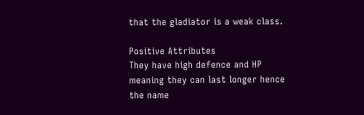that the gladiator is a weak class.

Positive Attributes
They have high defence and HP meaning they can last longer hence the name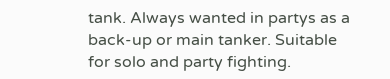tank. Always wanted in partys as a back-up or main tanker. Suitable for solo and party fighting.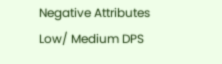Negative Attributes
Low/ Medium DPS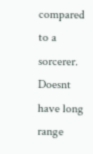compared to a sorcerer. Doesnt have long range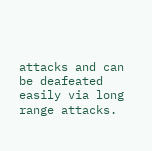attacks and can be deafeated easily via long range attacks.